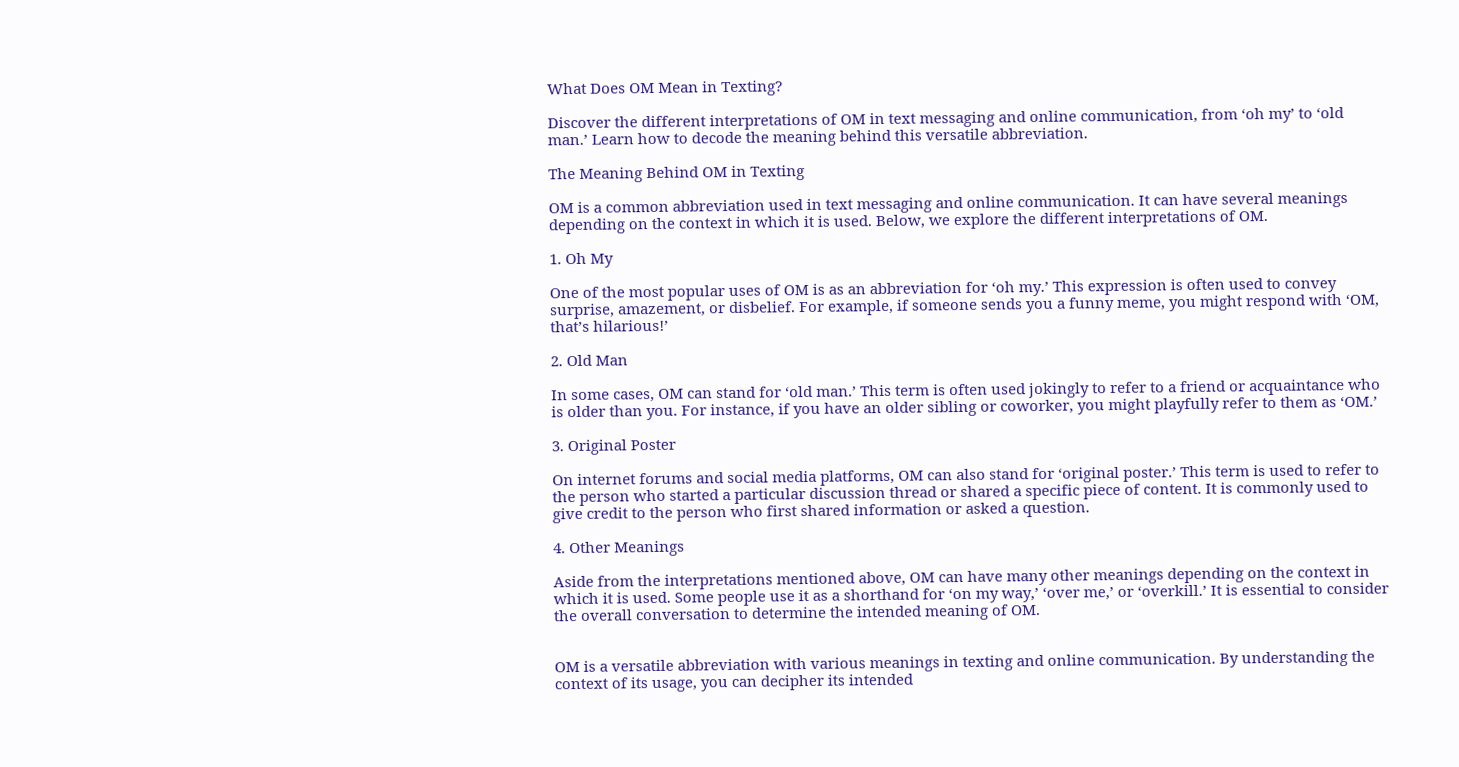What Does OM Mean in Texting?

Discover the different interpretations of OM in text messaging and online communication, from ‘oh my’ to ‘old man.’ Learn how to decode the meaning behind this versatile abbreviation.

The Meaning Behind OM in Texting

OM is a common abbreviation used in text messaging and online communication. It can have several meanings depending on the context in which it is used. Below, we explore the different interpretations of OM.

1. Oh My

One of the most popular uses of OM is as an abbreviation for ‘oh my.’ This expression is often used to convey surprise, amazement, or disbelief. For example, if someone sends you a funny meme, you might respond with ‘OM, that’s hilarious!’

2. Old Man

In some cases, OM can stand for ‘old man.’ This term is often used jokingly to refer to a friend or acquaintance who is older than you. For instance, if you have an older sibling or coworker, you might playfully refer to them as ‘OM.’

3. Original Poster

On internet forums and social media platforms, OM can also stand for ‘original poster.’ This term is used to refer to the person who started a particular discussion thread or shared a specific piece of content. It is commonly used to give credit to the person who first shared information or asked a question.

4. Other Meanings

Aside from the interpretations mentioned above, OM can have many other meanings depending on the context in which it is used. Some people use it as a shorthand for ‘on my way,’ ‘over me,’ or ‘overkill.’ It is essential to consider the overall conversation to determine the intended meaning of OM.


OM is a versatile abbreviation with various meanings in texting and online communication. By understanding the context of its usage, you can decipher its intended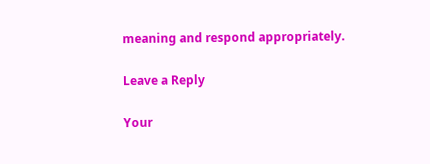meaning and respond appropriately.

Leave a Reply

Your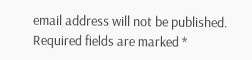email address will not be published. Required fields are marked *